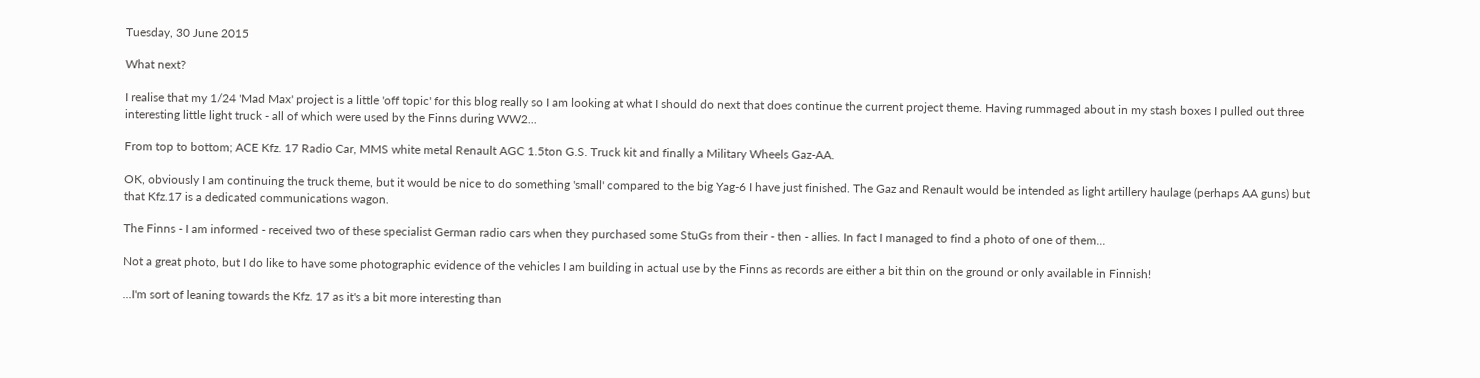Tuesday, 30 June 2015

What next?

I realise that my 1/24 'Mad Max' project is a little 'off topic' for this blog really so I am looking at what I should do next that does continue the current project theme. Having rummaged about in my stash boxes I pulled out three interesting little light truck - all of which were used by the Finns during WW2...

From top to bottom; ACE Kfz. 17 Radio Car, MMS white metal Renault AGC 1.5ton G.S. Truck kit and finally a Military Wheels Gaz-AA.

OK, obviously I am continuing the truck theme, but it would be nice to do something 'small' compared to the big Yag-6 I have just finished. The Gaz and Renault would be intended as light artillery haulage (perhaps AA guns) but that Kfz.17 is a dedicated communications wagon.

The Finns - I am informed - received two of these specialist German radio cars when they purchased some StuGs from their - then - allies. In fact I managed to find a photo of one of them...

Not a great photo, but I do like to have some photographic evidence of the vehicles I am building in actual use by the Finns as records are either a bit thin on the ground or only available in Finnish!

...I'm sort of leaning towards the Kfz. 17 as it's a bit more interesting than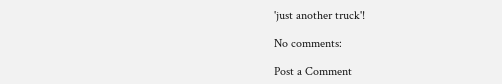'just another truck'!

No comments:

Post a Comment